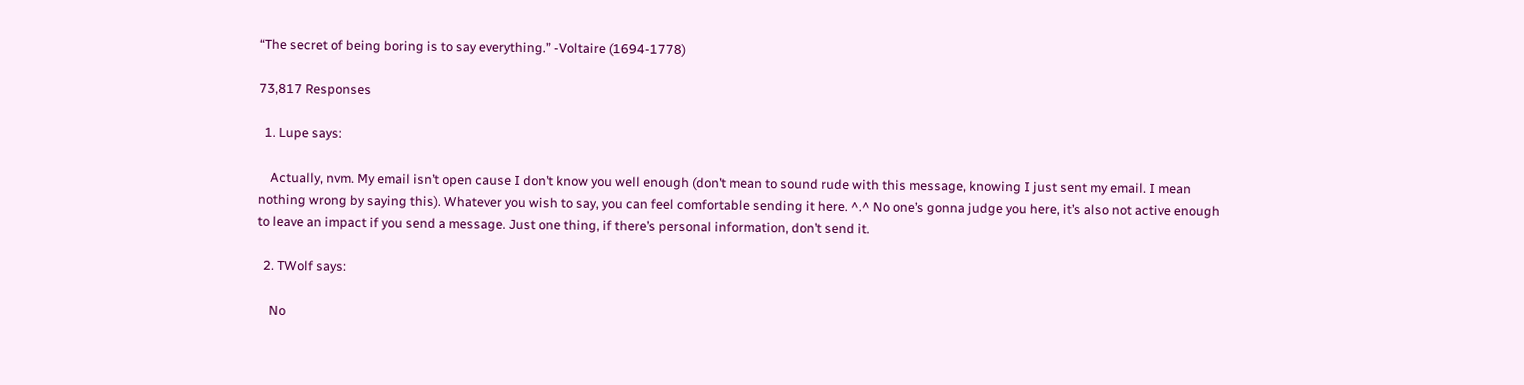“The secret of being boring is to say everything.” -Voltaire (1694-1778)

73,817 Responses

  1. Lupe says:

    Actually, nvm. My email isn’t open cause I don’t know you well enough (don’t mean to sound rude with this message, knowing I just sent my email. I mean nothing wrong by saying this). Whatever you wish to say, you can feel comfortable sending it here. ^.^ No one’s gonna judge you here, it’s also not active enough to leave an impact if you send a message. Just one thing, if there’s personal information, don’t send it.

  2. TWolf says:

    No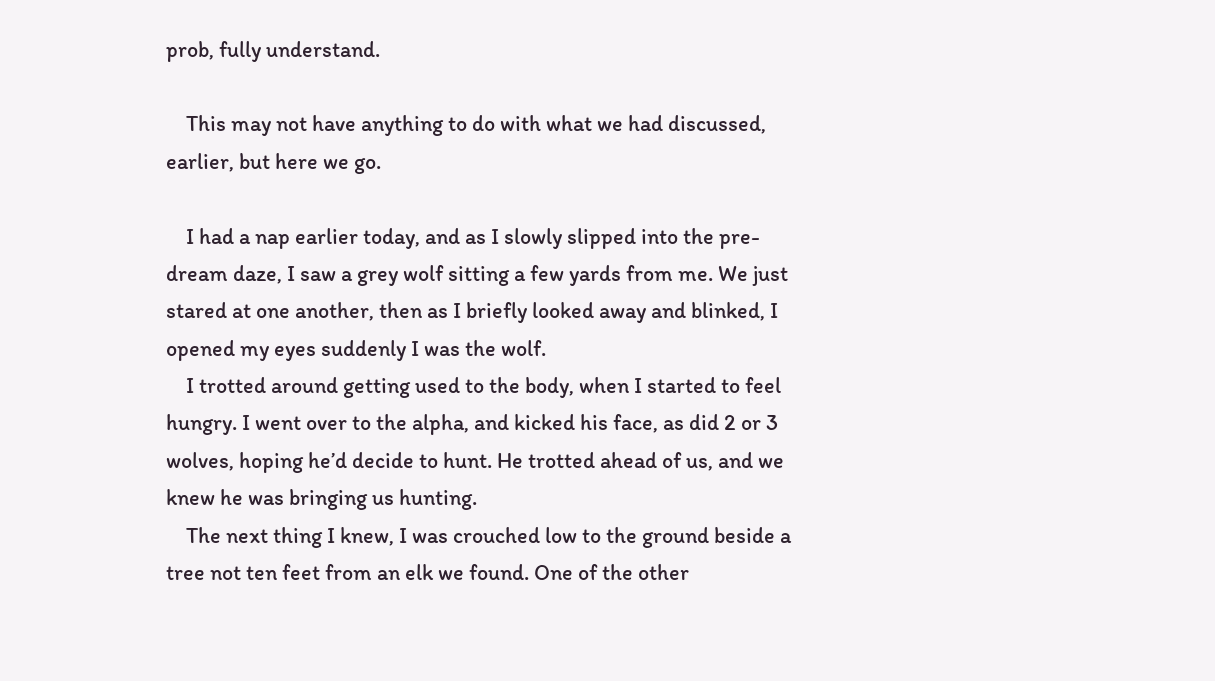prob, fully understand.

    This may not have anything to do with what we had discussed, earlier, but here we go.

    I had a nap earlier today, and as I slowly slipped into the pre-dream daze, I saw a grey wolf sitting a few yards from me. We just stared at one another, then as I briefly looked away and blinked, I opened my eyes suddenly I was the wolf.
    I trotted around getting used to the body, when I started to feel hungry. I went over to the alpha, and kicked his face, as did 2 or 3 wolves, hoping he’d decide to hunt. He trotted ahead of us, and we knew he was bringing us hunting.
    The next thing I knew, I was crouched low to the ground beside a tree not ten feet from an elk we found. One of the other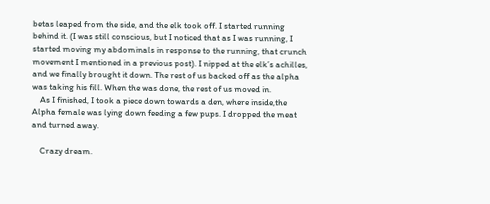betas leaped from the side, and the elk took off. I started running behind it. (I was still conscious, but I noticed that as I was running, I started moving my abdominals in response to the running, that crunch movement I mentioned in a previous post). I nipped at the elk’s achilles, and we finally brought it down. The rest of us backed off as the alpha was taking his fill. When the was done, the rest of us moved in.
    As I finished, I took a piece down towards a den, where inside,the Alpha female was lying down feeding a few pups. I dropped the meat and turned away.

    Crazy dream.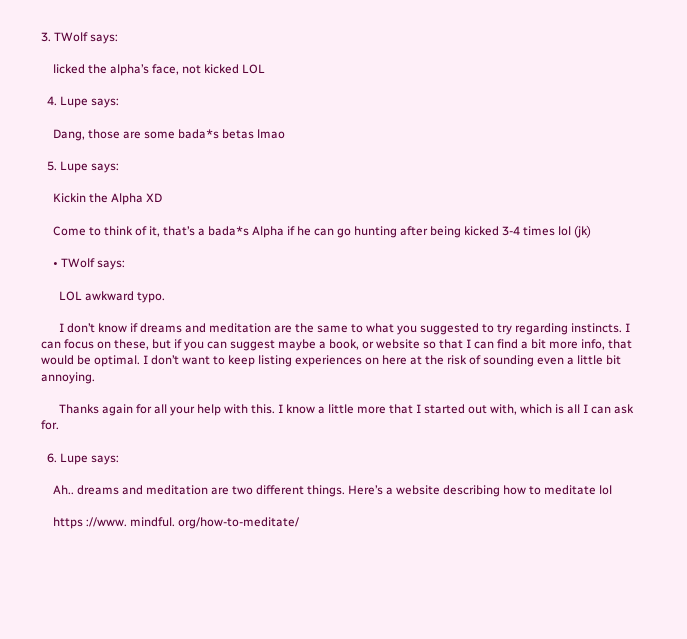3. TWolf says:

    licked the alpha’s face, not kicked LOL

  4. Lupe says:

    Dang, those are some bada*s betas lmao

  5. Lupe says:

    Kickin the Alpha XD

    Come to think of it, that’s a bada*s Alpha if he can go hunting after being kicked 3-4 times lol (jk)

    • TWolf says:

      LOL awkward typo.

      I don’t know if dreams and meditation are the same to what you suggested to try regarding instincts. I can focus on these, but if you can suggest maybe a book, or website so that I can find a bit more info, that would be optimal. I don’t want to keep listing experiences on here at the risk of sounding even a little bit annoying.

      Thanks again for all your help with this. I know a little more that I started out with, which is all I can ask for.

  6. Lupe says:

    Ah.. dreams and meditation are two different things. Here’s a website describing how to meditate lol

    https ://www. mindful. org/how-to-meditate/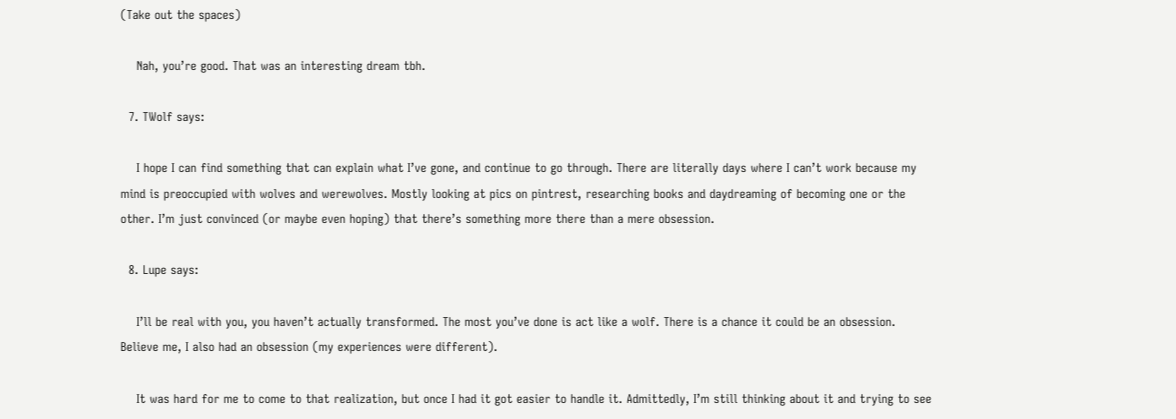(Take out the spaces)

    Nah, you’re good. That was an interesting dream tbh.

  7. TWolf says:

    I hope I can find something that can explain what I’ve gone, and continue to go through. There are literally days where I can’t work because my mind is preoccupied with wolves and werewolves. Mostly looking at pics on pintrest, researching books and daydreaming of becoming one or the other. I’m just convinced (or maybe even hoping) that there’s something more there than a mere obsession.

  8. Lupe says:

    I’ll be real with you, you haven’t actually transformed. The most you’ve done is act like a wolf. There is a chance it could be an obsession. Believe me, I also had an obsession (my experiences were different).

    It was hard for me to come to that realization, but once I had it got easier to handle it. Admittedly, I’m still thinking about it and trying to see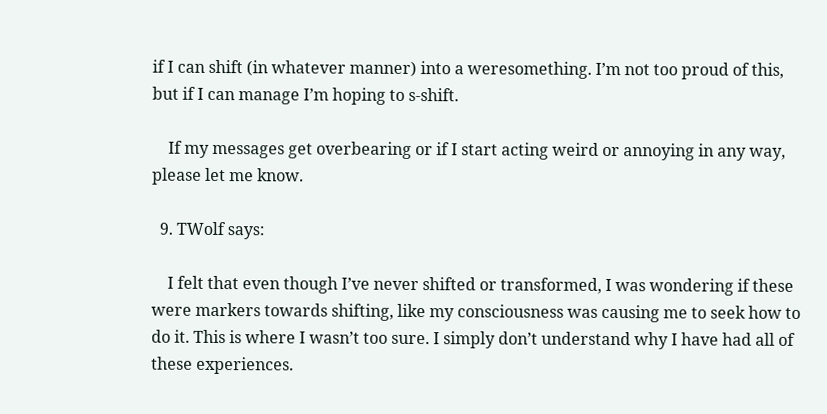if I can shift (in whatever manner) into a weresomething. I’m not too proud of this, but if I can manage I’m hoping to s-shift.

    If my messages get overbearing or if I start acting weird or annoying in any way, please let me know.

  9. TWolf says:

    I felt that even though I’ve never shifted or transformed, I was wondering if these were markers towards shifting, like my consciousness was causing me to seek how to do it. This is where I wasn’t too sure. I simply don’t understand why I have had all of these experiences.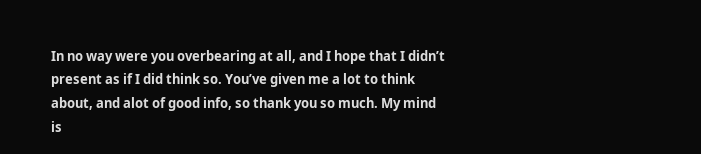In no way were you overbearing at all, and I hope that I didn’t present as if I did think so. You’ve given me a lot to think about, and alot of good info, so thank you so much. My mind is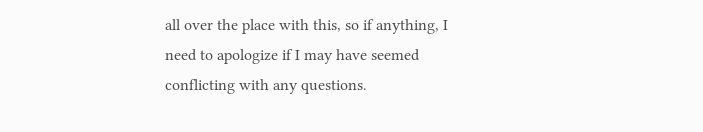all over the place with this, so if anything, I need to apologize if I may have seemed conflicting with any questions.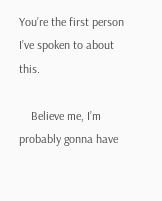You’re the first person I’ve spoken to about this.

    Believe me, I’m probably gonna have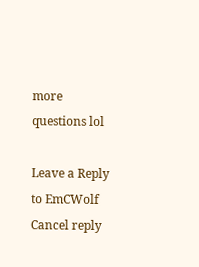more questions lol

Leave a Reply to EmCWolf Cancel reply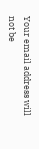Your email address will not be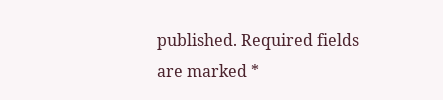published. Required fields are marked *